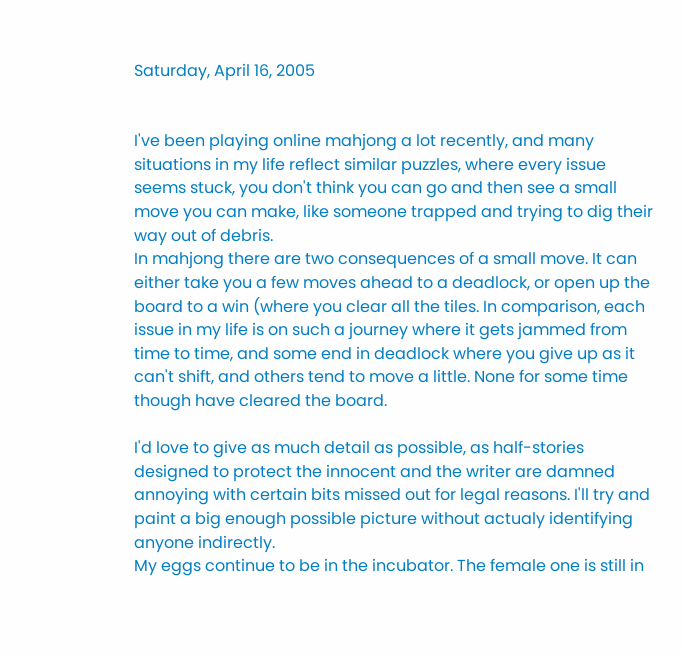Saturday, April 16, 2005


I've been playing online mahjong a lot recently, and many situations in my life reflect similar puzzles, where every issue seems stuck, you don't think you can go and then see a small move you can make, like someone trapped and trying to dig their way out of debris.
In mahjong there are two consequences of a small move. It can either take you a few moves ahead to a deadlock, or open up the board to a win (where you clear all the tiles. In comparison, each issue in my life is on such a journey where it gets jammed from time to time, and some end in deadlock where you give up as it can't shift, and others tend to move a little. None for some time though have cleared the board.

I'd love to give as much detail as possible, as half-stories designed to protect the innocent and the writer are damned annoying with certain bits missed out for legal reasons. I'll try and paint a big enough possible picture without actualy identifying anyone indirectly.
My eggs continue to be in the incubator. The female one is still in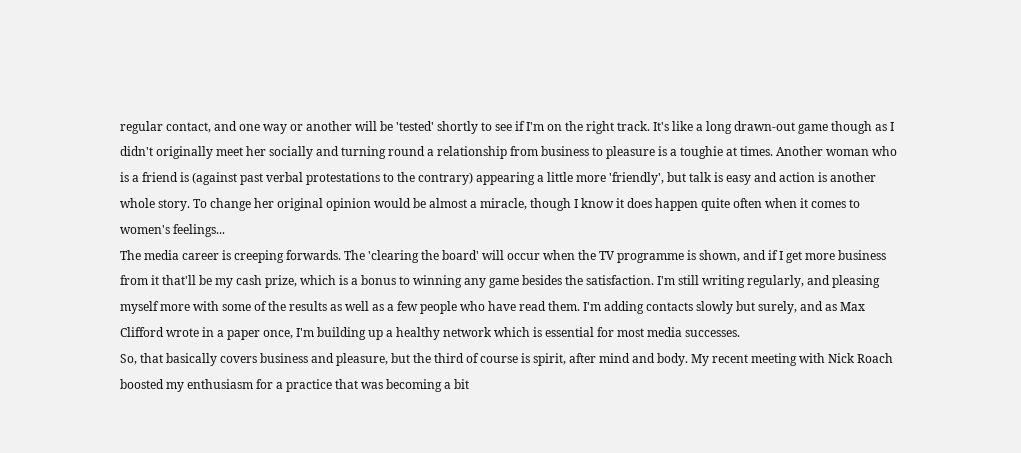regular contact, and one way or another will be 'tested' shortly to see if I'm on the right track. It's like a long drawn-out game though as I didn't originally meet her socially and turning round a relationship from business to pleasure is a toughie at times. Another woman who is a friend is (against past verbal protestations to the contrary) appearing a little more 'friendly', but talk is easy and action is another whole story. To change her original opinion would be almost a miracle, though I know it does happen quite often when it comes to women's feelings...
The media career is creeping forwards. The 'clearing the board' will occur when the TV programme is shown, and if I get more business from it that'll be my cash prize, which is a bonus to winning any game besides the satisfaction. I'm still writing regularly, and pleasing myself more with some of the results as well as a few people who have read them. I'm adding contacts slowly but surely, and as Max Clifford wrote in a paper once, I'm building up a healthy network which is essential for most media successes.
So, that basically covers business and pleasure, but the third of course is spirit, after mind and body. My recent meeting with Nick Roach boosted my enthusiasm for a practice that was becoming a bit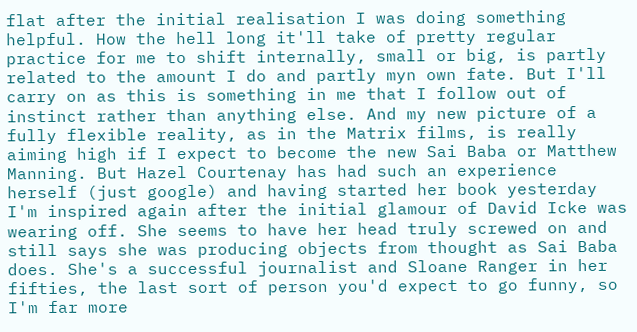flat after the initial realisation I was doing something helpful. How the hell long it'll take of pretty regular practice for me to shift internally, small or big, is partly related to the amount I do and partly myn own fate. But I'll carry on as this is something in me that I follow out of instinct rather than anything else. And my new picture of a fully flexible reality, as in the Matrix films, is really aiming high if I expect to become the new Sai Baba or Matthew Manning. But Hazel Courtenay has had such an experience herself (just google) and having started her book yesterday I'm inspired again after the initial glamour of David Icke was wearing off. She seems to have her head truly screwed on and still says she was producing objects from thought as Sai Baba does. She's a successful journalist and Sloane Ranger in her fifties, the last sort of person you'd expect to go funny, so I'm far more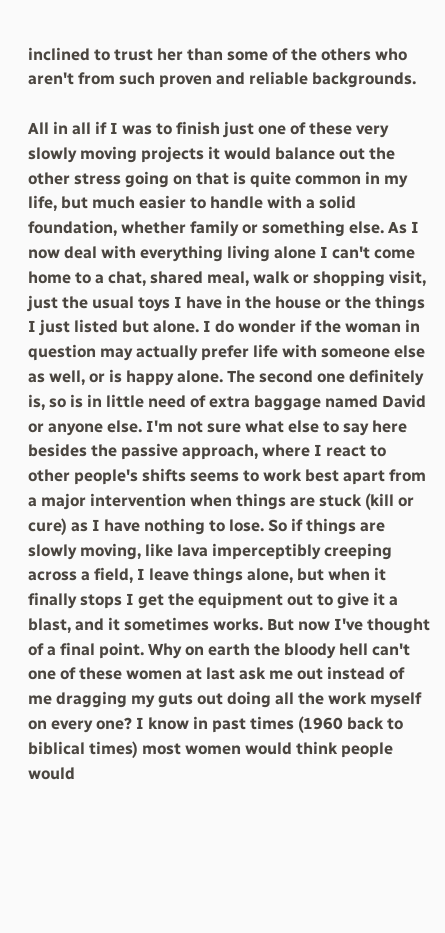inclined to trust her than some of the others who aren't from such proven and reliable backgrounds.

All in all if I was to finish just one of these very slowly moving projects it would balance out the other stress going on that is quite common in my life, but much easier to handle with a solid foundation, whether family or something else. As I now deal with everything living alone I can't come home to a chat, shared meal, walk or shopping visit, just the usual toys I have in the house or the things I just listed but alone. I do wonder if the woman in question may actually prefer life with someone else as well, or is happy alone. The second one definitely is, so is in little need of extra baggage named David or anyone else. I'm not sure what else to say here besides the passive approach, where I react to other people's shifts seems to work best apart from a major intervention when things are stuck (kill or cure) as I have nothing to lose. So if things are slowly moving, like lava imperceptibly creeping across a field, I leave things alone, but when it finally stops I get the equipment out to give it a blast, and it sometimes works. But now I've thought of a final point. Why on earth the bloody hell can't one of these women at last ask me out instead of me dragging my guts out doing all the work myself on every one? I know in past times (1960 back to biblical times) most women would think people would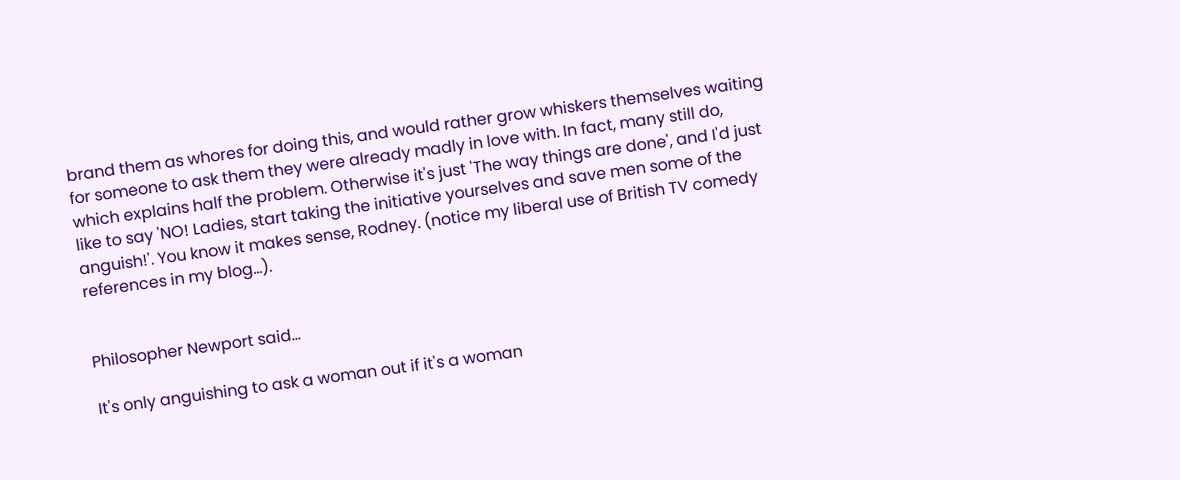brand them as whores for doing this, and would rather grow whiskers themselves waiting for someone to ask them they were already madly in love with. In fact, many still do, which explains half the problem. Otherwise it's just 'The way things are done', and I'd just like to say 'NO! Ladies, start taking the initiative yourselves and save men some of the anguish!'. You know it makes sense, Rodney. (notice my liberal use of British TV comedy references in my blog...).


Philosopher Newport said...

It's only anguishing to ask a woman out if it's a woman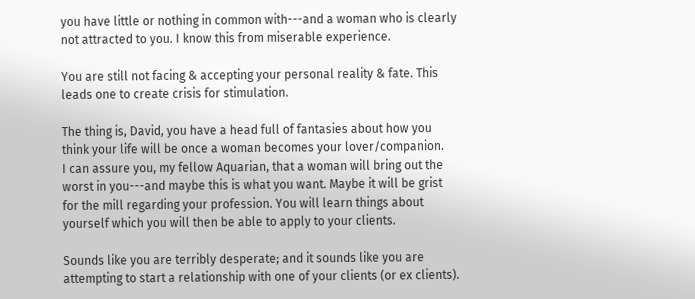you have little or nothing in common with---and a woman who is clearly not attracted to you. I know this from miserable experience.

You are still not facing & accepting your personal reality & fate. This leads one to create crisis for stimulation.

The thing is, David, you have a head full of fantasies about how you think your life will be once a woman becomes your lover/companion.
I can assure you, my fellow Aquarian, that a woman will bring out the worst in you---and maybe this is what you want. Maybe it will be grist for the mill regarding your profession. You will learn things about yourself which you will then be able to apply to your clients.

Sounds like you are terribly desperate; and it sounds like you are attempting to start a relationship with one of your clients (or ex clients).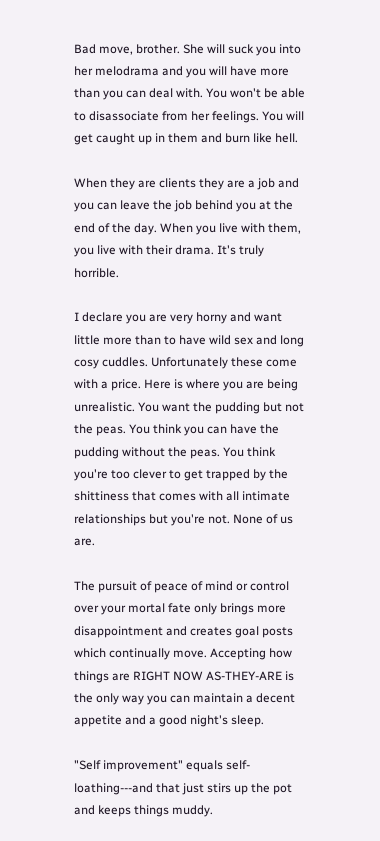Bad move, brother. She will suck you into her melodrama and you will have more than you can deal with. You won't be able to disassociate from her feelings. You will get caught up in them and burn like hell.

When they are clients they are a job and you can leave the job behind you at the end of the day. When you live with them, you live with their drama. It's truly horrible.

I declare you are very horny and want little more than to have wild sex and long cosy cuddles. Unfortunately these come with a price. Here is where you are being unrealistic. You want the pudding but not the peas. You think you can have the pudding without the peas. You think you're too clever to get trapped by the shittiness that comes with all intimate relationships but you're not. None of us are.

The pursuit of peace of mind or control over your mortal fate only brings more disappointment and creates goal posts which continually move. Accepting how things are RIGHT NOW AS-THEY-ARE is the only way you can maintain a decent appetite and a good night's sleep.

"Self improvement" equals self-loathing---and that just stirs up the pot and keeps things muddy.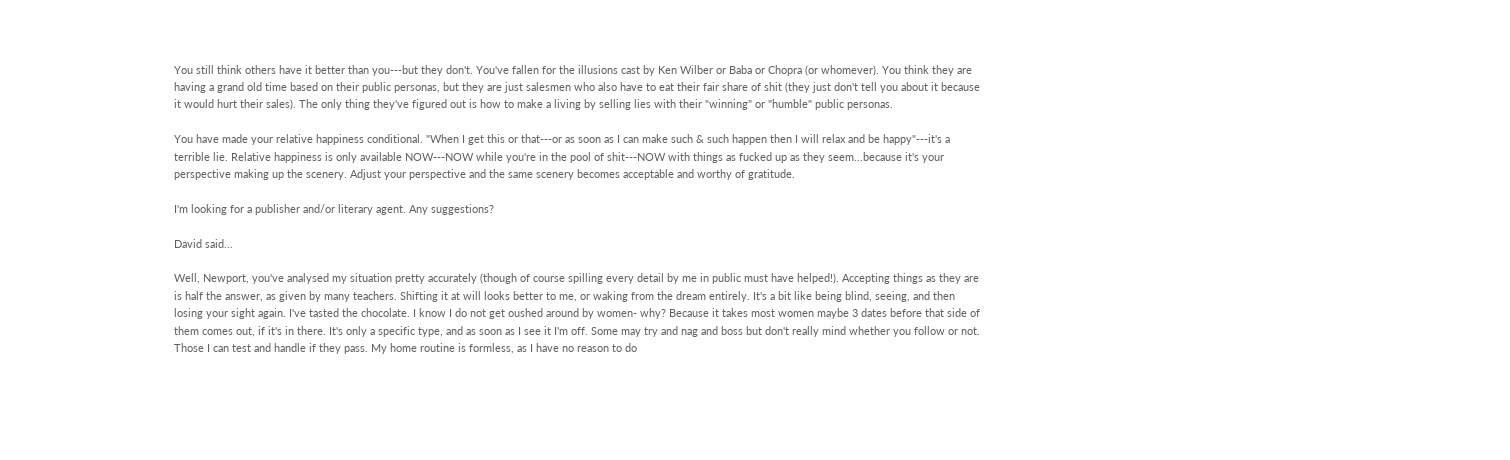You still think others have it better than you---but they don't. You've fallen for the illusions cast by Ken Wilber or Baba or Chopra (or whomever). You think they are having a grand old time based on their public personas, but they are just salesmen who also have to eat their fair share of shit (they just don't tell you about it because it would hurt their sales). The only thing they've figured out is how to make a living by selling lies with their "winning" or "humble" public personas.

You have made your relative happiness conditional. "When I get this or that---or as soon as I can make such & such happen then I will relax and be happy"---it's a terrible lie. Relative happiness is only available NOW---NOW while you're in the pool of shit---NOW with things as fucked up as they seem...because it's your perspective making up the scenery. Adjust your perspective and the same scenery becomes acceptable and worthy of gratitude.

I'm looking for a publisher and/or literary agent. Any suggestions?

David said...

Well, Newport, you've analysed my situation pretty accurately (though of course spilling every detail by me in public must have helped!). Accepting things as they are is half the answer, as given by many teachers. Shifting it at will looks better to me, or waking from the dream entirely. It's a bit like being blind, seeing, and then losing your sight again. I've tasted the chocolate. I know I do not get oushed around by women- why? Because it takes most women maybe 3 dates before that side of them comes out, if it's in there. It's only a specific type, and as soon as I see it I'm off. Some may try and nag and boss but don't really mind whether you follow or not. Those I can test and handle if they pass. My home routine is formless, as I have no reason to do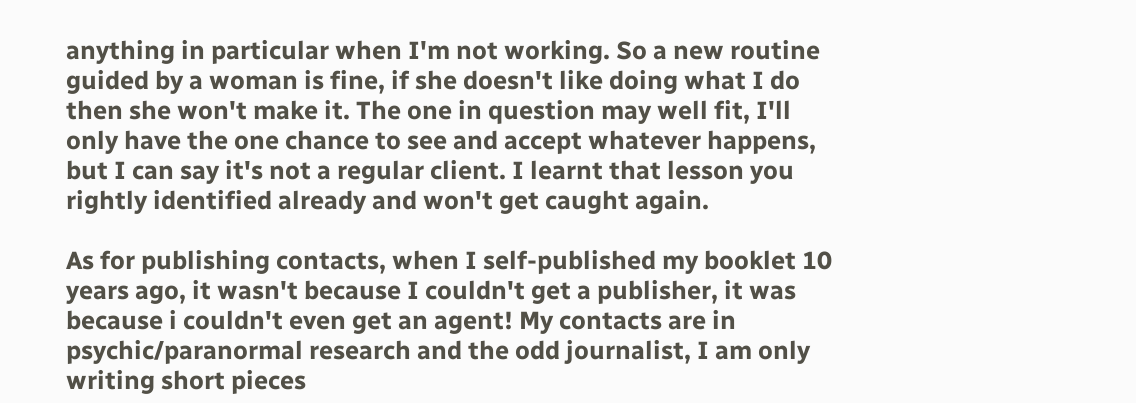anything in particular when I'm not working. So a new routine guided by a woman is fine, if she doesn't like doing what I do then she won't make it. The one in question may well fit, I'll only have the one chance to see and accept whatever happens, but I can say it's not a regular client. I learnt that lesson you rightly identified already and won't get caught again.

As for publishing contacts, when I self-published my booklet 10 years ago, it wasn't because I couldn't get a publisher, it was because i couldn't even get an agent! My contacts are in psychic/paranormal research and the odd journalist, I am only writing short pieces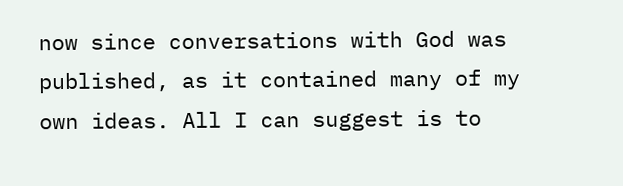now since conversations with God was published, as it contained many of my own ideas. All I can suggest is to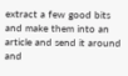extract a few good bits and make them into an article and send it around and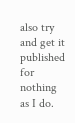also try and get it published for nothing as I do.